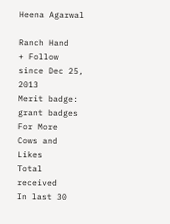Heena Agarwal

Ranch Hand
+ Follow
since Dec 25, 2013
Merit badge: grant badges
For More
Cows and Likes
Total received
In last 30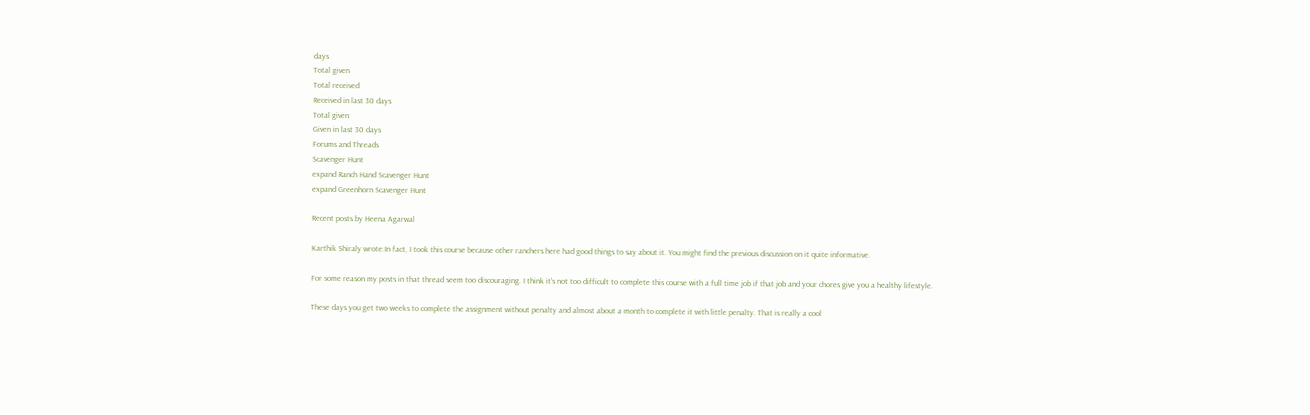days
Total given
Total received
Received in last 30 days
Total given
Given in last 30 days
Forums and Threads
Scavenger Hunt
expand Ranch Hand Scavenger Hunt
expand Greenhorn Scavenger Hunt

Recent posts by Heena Agarwal

Karthik Shiraly wrote:In fact, I took this course because other ranchers here had good things to say about it. You might find the previous discussion on it quite informative.

For some reason my posts in that thread seem too discouraging. I think it's not too difficult to complete this course with a full time job if that job and your chores give you a healthy lifestyle.

These days you get two weeks to complete the assignment without penalty and almost about a month to complete it with little penalty. That is really a cool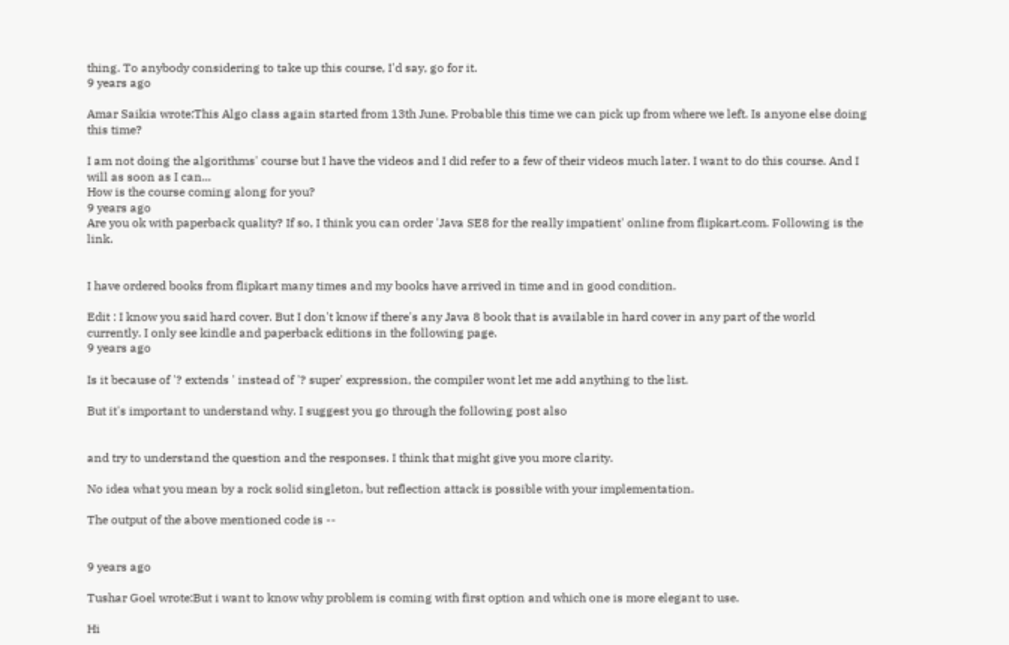thing. To anybody considering to take up this course, I'd say, go for it.
9 years ago

Amar Saikia wrote:This Algo class again started from 13th June. Probable this time we can pick up from where we left. Is anyone else doing this time?

I am not doing the algorithms' course but I have the videos and I did refer to a few of their videos much later. I want to do this course. And I will as soon as I can...
How is the course coming along for you?
9 years ago
Are you ok with paperback quality? If so, I think you can order 'Java SE8 for the really impatient' online from flipkart.com. Following is the link.


I have ordered books from flipkart many times and my books have arrived in time and in good condition.

Edit : I know you said hard cover. But I don't know if there's any Java 8 book that is available in hard cover in any part of the world currently. I only see kindle and paperback editions in the following page.
9 years ago

Is it because of '? extends ' instead of '? super' expression, the compiler wont let me add anything to the list.

But it's important to understand why. I suggest you go through the following post also


and try to understand the question and the responses. I think that might give you more clarity.

No idea what you mean by a rock solid singleton, but reflection attack is possible with your implementation.

The output of the above mentioned code is --


9 years ago

Tushar Goel wrote:But i want to know why problem is coming with first option and which one is more elegant to use.

Hi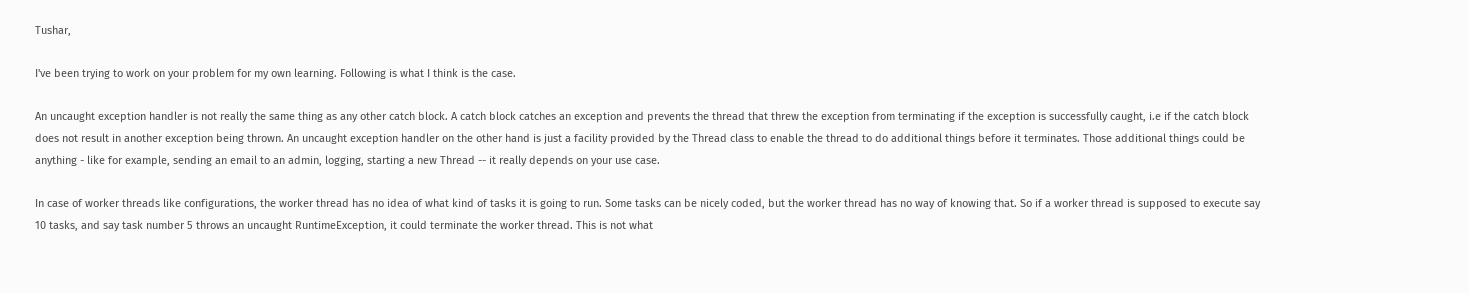Tushar,

I've been trying to work on your problem for my own learning. Following is what I think is the case.

An uncaught exception handler is not really the same thing as any other catch block. A catch block catches an exception and prevents the thread that threw the exception from terminating if the exception is successfully caught, i.e if the catch block does not result in another exception being thrown. An uncaught exception handler on the other hand is just a facility provided by the Thread class to enable the thread to do additional things before it terminates. Those additional things could be anything - like for example, sending an email to an admin, logging, starting a new Thread -- it really depends on your use case.

In case of worker threads like configurations, the worker thread has no idea of what kind of tasks it is going to run. Some tasks can be nicely coded, but the worker thread has no way of knowing that. So if a worker thread is supposed to execute say 10 tasks, and say task number 5 throws an uncaught RuntimeException, it could terminate the worker thread. This is not what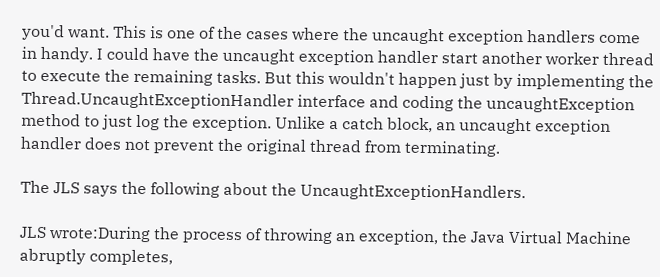you'd want. This is one of the cases where the uncaught exception handlers come in handy. I could have the uncaught exception handler start another worker thread to execute the remaining tasks. But this wouldn't happen just by implementing the Thread.UncaughtExceptionHandler interface and coding the uncaughtException method to just log the exception. Unlike a catch block, an uncaught exception handler does not prevent the original thread from terminating.

The JLS says the following about the UncaughtExceptionHandlers.

JLS wrote:During the process of throwing an exception, the Java Virtual Machine abruptly completes,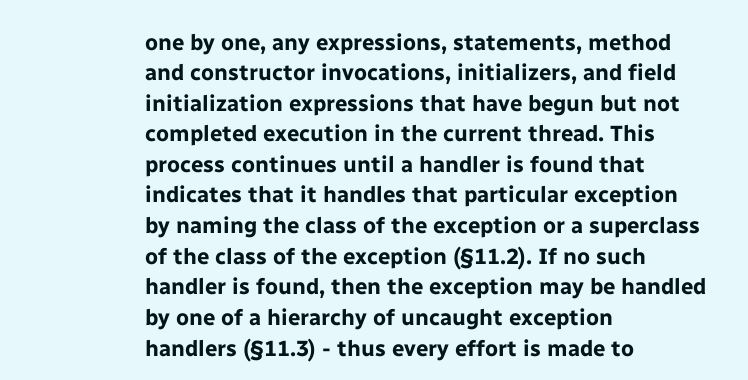one by one, any expressions, statements, method and constructor invocations, initializers, and field initialization expressions that have begun but not completed execution in the current thread. This process continues until a handler is found that indicates that it handles that particular exception by naming the class of the exception or a superclass of the class of the exception (§11.2). If no such handler is found, then the exception may be handled by one of a hierarchy of uncaught exception handlers (§11.3) - thus every effort is made to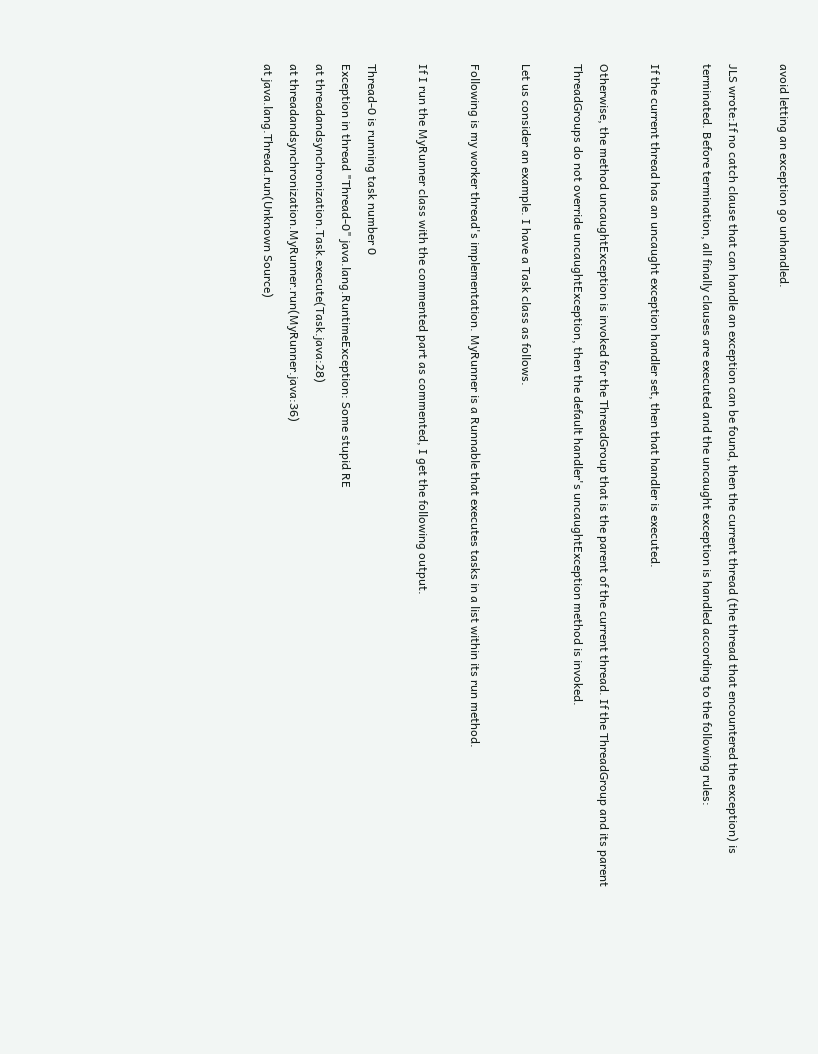avoid letting an exception go unhandled.

JLS wrote:If no catch clause that can handle an exception can be found, then the current thread (the thread that encountered the exception) is terminated. Before termination, all finally clauses are executed and the uncaught exception is handled according to the following rules:

If the current thread has an uncaught exception handler set, then that handler is executed.

Otherwise, the method uncaughtException is invoked for the ThreadGroup that is the parent of the current thread. If the ThreadGroup and its parent ThreadGroups do not override uncaughtException, then the default handler's uncaughtException method is invoked.

Let us consider an example. I have a Task class as follows.

Following is my worker thread's implementation. MyRunner is a Runnable that executes tasks in a list within its run method.

If I run the MyRunner class with the commented part as commented, I get the following output.

Thread-0 is running task number 0
Exception in thread "Thread-0" java.lang.RuntimeException: Some stupid RE
at threadandsynchronization.Task.execute(Task.java:28)
at threadandsynchronization.MyRunner.run(MyRunner.java:36)
at java.lang.Thread.run(Unknown Source)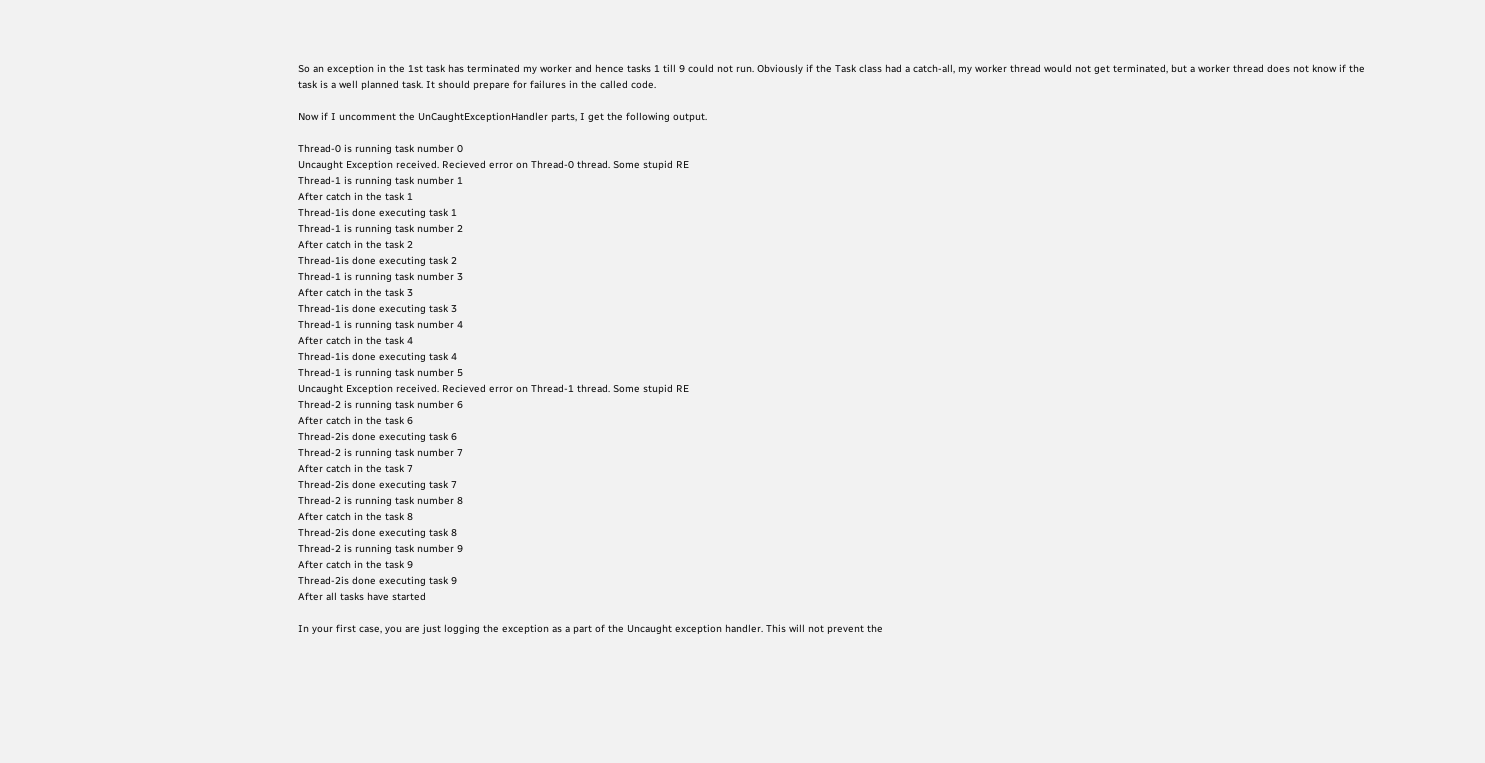So an exception in the 1st task has terminated my worker and hence tasks 1 till 9 could not run. Obviously if the Task class had a catch-all, my worker thread would not get terminated, but a worker thread does not know if the task is a well planned task. It should prepare for failures in the called code.

Now if I uncomment the UnCaughtExceptionHandler parts, I get the following output.

Thread-0 is running task number 0
Uncaught Exception received. Recieved error on Thread-0 thread. Some stupid RE
Thread-1 is running task number 1
After catch in the task 1
Thread-1is done executing task 1
Thread-1 is running task number 2
After catch in the task 2
Thread-1is done executing task 2
Thread-1 is running task number 3
After catch in the task 3
Thread-1is done executing task 3
Thread-1 is running task number 4
After catch in the task 4
Thread-1is done executing task 4
Thread-1 is running task number 5
Uncaught Exception received. Recieved error on Thread-1 thread. Some stupid RE
Thread-2 is running task number 6
After catch in the task 6
Thread-2is done executing task 6
Thread-2 is running task number 7
After catch in the task 7
Thread-2is done executing task 7
Thread-2 is running task number 8
After catch in the task 8
Thread-2is done executing task 8
Thread-2 is running task number 9
After catch in the task 9
Thread-2is done executing task 9
After all tasks have started

In your first case, you are just logging the exception as a part of the Uncaught exception handler. This will not prevent the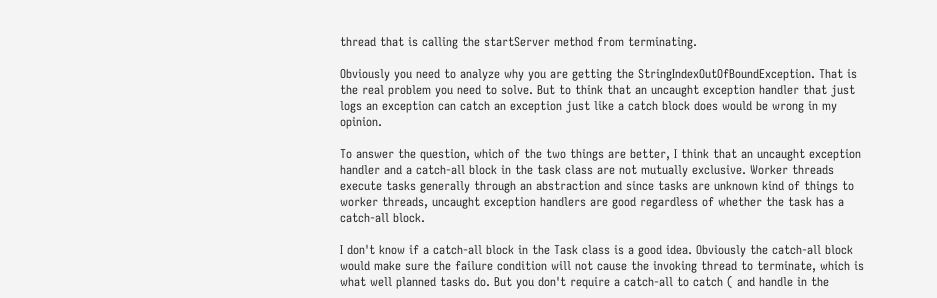thread that is calling the startServer method from terminating.

Obviously you need to analyze why you are getting the StringIndexOutOfBoundException. That is the real problem you need to solve. But to think that an uncaught exception handler that just logs an exception can catch an exception just like a catch block does would be wrong in my opinion.

To answer the question, which of the two things are better, I think that an uncaught exception handler and a catch-all block in the task class are not mutually exclusive. Worker threads execute tasks generally through an abstraction and since tasks are unknown kind of things to worker threads, uncaught exception handlers are good regardless of whether the task has a catch-all block.

I don't know if a catch-all block in the Task class is a good idea. Obviously the catch-all block would make sure the failure condition will not cause the invoking thread to terminate, which is what well planned tasks do. But you don't require a catch-all to catch ( and handle in the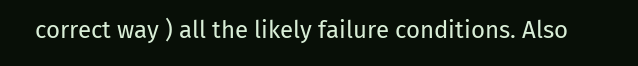correct way ) all the likely failure conditions. Also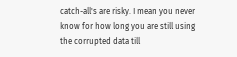catch-all's are risky. I mean you never know for how long you are still using the corrupted data till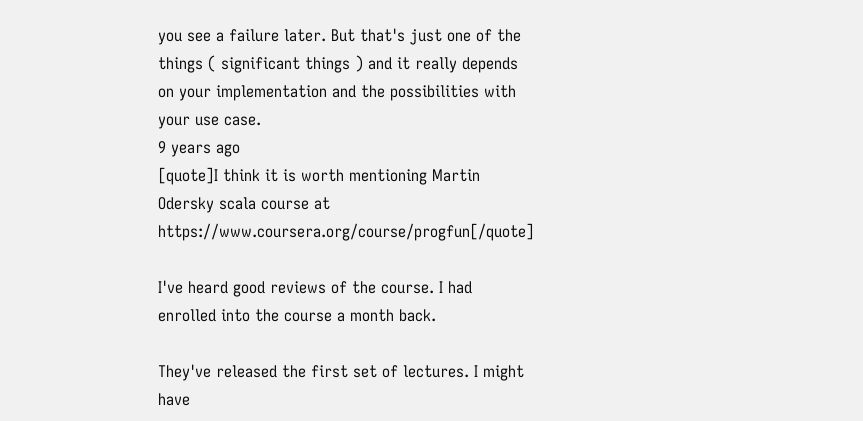you see a failure later. But that's just one of the things ( significant things ) and it really depends on your implementation and the possibilities with your use case.
9 years ago
[quote]I think it is worth mentioning Martin Odersky scala course at https://www.coursera.org/course/progfun[/quote]

I've heard good reviews of the course. I had enrolled into the course a month back.

They've released the first set of lectures. I might have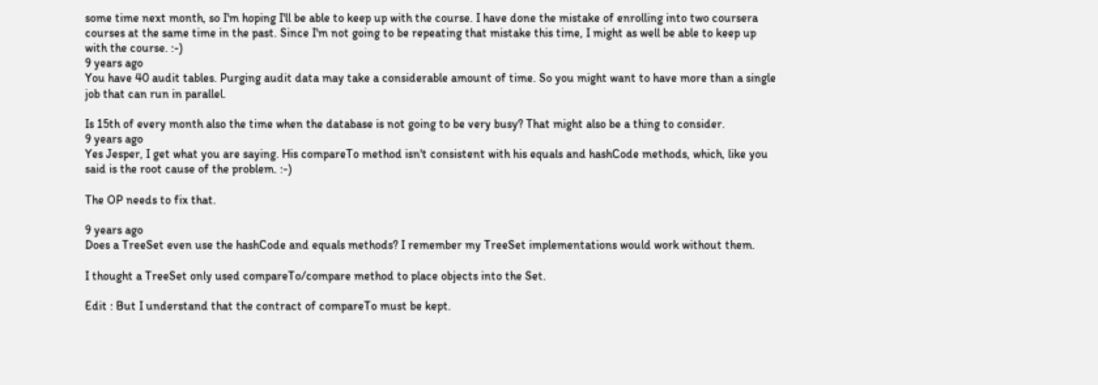some time next month, so I'm hoping I'll be able to keep up with the course. I have done the mistake of enrolling into two coursera courses at the same time in the past. Since I'm not going to be repeating that mistake this time, I might as well be able to keep up with the course. :-)
9 years ago
You have 40 audit tables. Purging audit data may take a considerable amount of time. So you might want to have more than a single job that can run in parallel.

Is 15th of every month also the time when the database is not going to be very busy? That might also be a thing to consider.
9 years ago
Yes Jesper, I get what you are saying. His compareTo method isn't consistent with his equals and hashCode methods, which, like you said is the root cause of the problem. :-)

The OP needs to fix that.

9 years ago
Does a TreeSet even use the hashCode and equals methods? I remember my TreeSet implementations would work without them.

I thought a TreeSet only used compareTo/compare method to place objects into the Set.

Edit : But I understand that the contract of compareTo must be kept.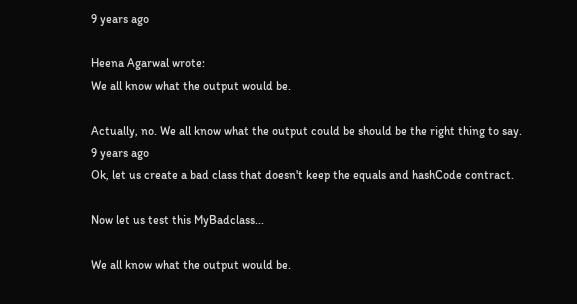9 years ago

Heena Agarwal wrote:
We all know what the output would be.

Actually, no. We all know what the output could be should be the right thing to say.
9 years ago
Ok, let us create a bad class that doesn't keep the equals and hashCode contract.

Now let us test this MyBadclass...

We all know what the output would be.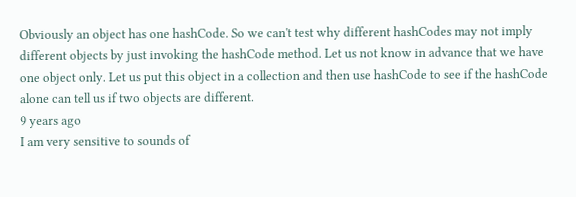Obviously an object has one hashCode. So we can't test why different hashCodes may not imply different objects by just invoking the hashCode method. Let us not know in advance that we have one object only. Let us put this object in a collection and then use hashCode to see if the hashCode alone can tell us if two objects are different.
9 years ago
I am very sensitive to sounds of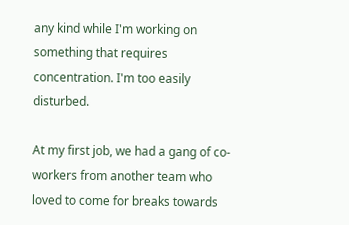any kind while I'm working on something that requires concentration. I'm too easily disturbed.

At my first job, we had a gang of co-workers from another team who loved to come for breaks towards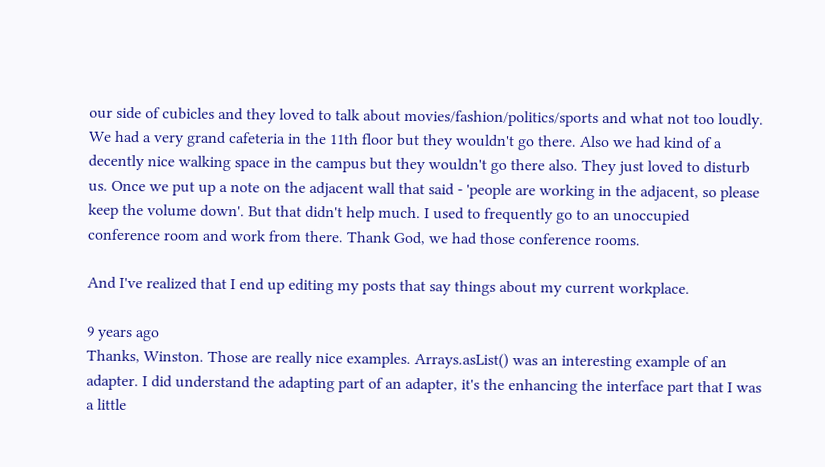our side of cubicles and they loved to talk about movies/fashion/politics/sports and what not too loudly. We had a very grand cafeteria in the 11th floor but they wouldn't go there. Also we had kind of a decently nice walking space in the campus but they wouldn't go there also. They just loved to disturb us. Once we put up a note on the adjacent wall that said - 'people are working in the adjacent, so please keep the volume down'. But that didn't help much. I used to frequently go to an unoccupied conference room and work from there. Thank God, we had those conference rooms.

And I've realized that I end up editing my posts that say things about my current workplace.

9 years ago
Thanks, Winston. Those are really nice examples. Arrays.asList() was an interesting example of an adapter. I did understand the adapting part of an adapter, it's the enhancing the interface part that I was a little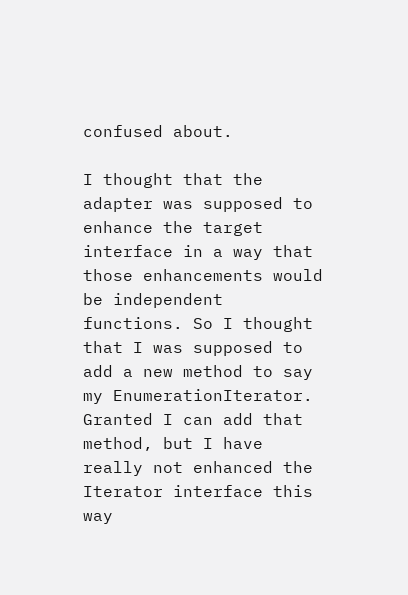confused about.

I thought that the adapter was supposed to enhance the target interface in a way that those enhancements would be independent functions. So I thought that I was supposed to add a new method to say my EnumerationIterator. Granted I can add that method, but I have really not enhanced the Iterator interface this way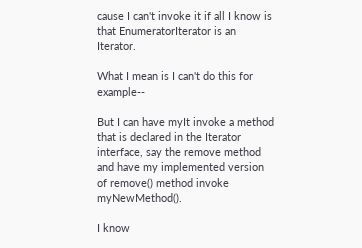cause I can't invoke it if all I know is that EnumeratorIterator is an Iterator.

What I mean is I can't do this for example--

But I can have myIt invoke a method that is declared in the Iterator interface, say the remove method and have my implemented version of remove() method invoke myNewMethod().

I know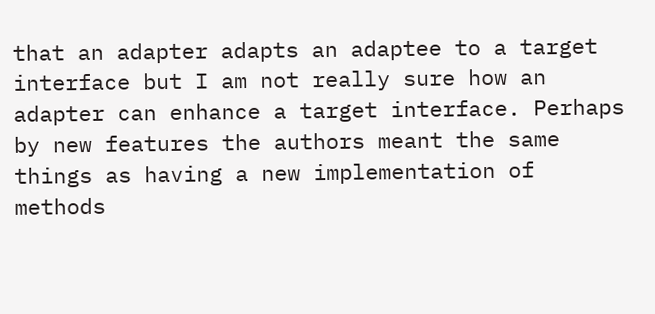that an adapter adapts an adaptee to a target interface but I am not really sure how an adapter can enhance a target interface. Perhaps by new features the authors meant the same things as having a new implementation of methods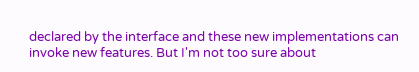declared by the interface and these new implementations can invoke new features. But I'm not too sure about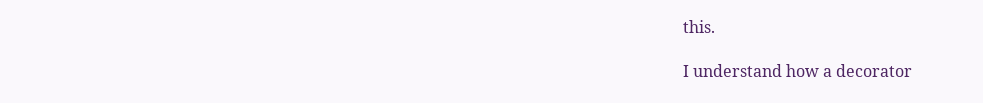this.

I understand how a decorator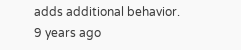adds additional behavior.
9 years ago